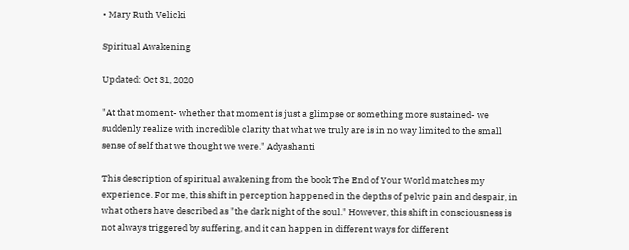• Mary Ruth Velicki

Spiritual Awakening

Updated: Oct 31, 2020

"At that moment- whether that moment is just a glimpse or something more sustained- we suddenly realize with incredible clarity that what we truly are is in no way limited to the small sense of self that we thought we were." Adyashanti

This description of spiritual awakening from the book The End of Your World matches my experience. For me, this shift in perception happened in the depths of pelvic pain and despair, in what others have described as "the dark night of the soul." However, this shift in consciousness is not always triggered by suffering, and it can happen in different ways for different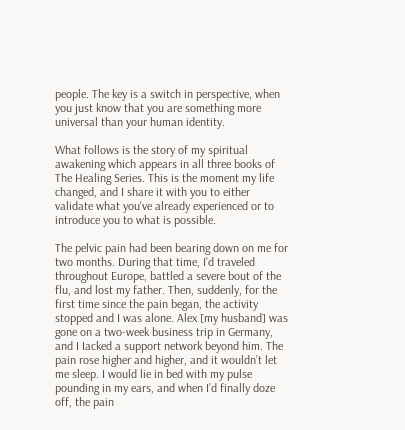people. The key is a switch in perspective, when you just know that you are something more universal than your human identity.

What follows is the story of my spiritual awakening which appears in all three books of The Healing Series. This is the moment my life changed, and I share it with you to either validate what you've already experienced or to introduce you to what is possible.

The pelvic pain had been bearing down on me for two months. During that time, I’d traveled throughout Europe, battled a severe bout of the flu, and lost my father. Then, suddenly, for the first time since the pain began, the activity stopped and I was alone. Alex [my husband] was gone on a two-week business trip in Germany, and I Iacked a support network beyond him. The pain rose higher and higher, and it wouldn’t let me sleep. I would lie in bed with my pulse pounding in my ears, and when I’d finally doze off, the pain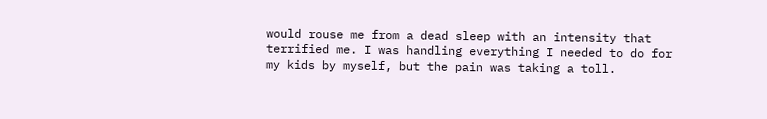would rouse me from a dead sleep with an intensity that terrified me. I was handling everything I needed to do for my kids by myself, but the pain was taking a toll.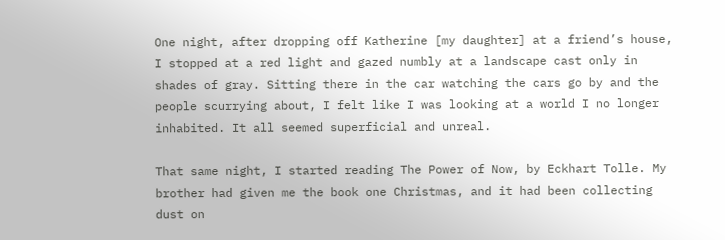One night, after dropping off Katherine [my daughter] at a friend’s house, I stopped at a red light and gazed numbly at a landscape cast only in shades of gray. Sitting there in the car watching the cars go by and the people scurrying about, I felt like I was looking at a world I no longer inhabited. It all seemed superficial and unreal.

That same night, I started reading The Power of Now, by Eckhart Tolle. My brother had given me the book one Christmas, and it had been collecting dust on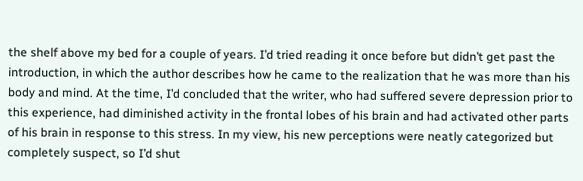the shelf above my bed for a couple of years. I’d tried reading it once before but didn’t get past the introduction, in which the author describes how he came to the realization that he was more than his body and mind. At the time, I’d concluded that the writer, who had suffered severe depression prior to this experience, had diminished activity in the frontal lobes of his brain and had activated other parts of his brain in response to this stress. In my view, his new perceptions were neatly categorized but completely suspect, so I’d shut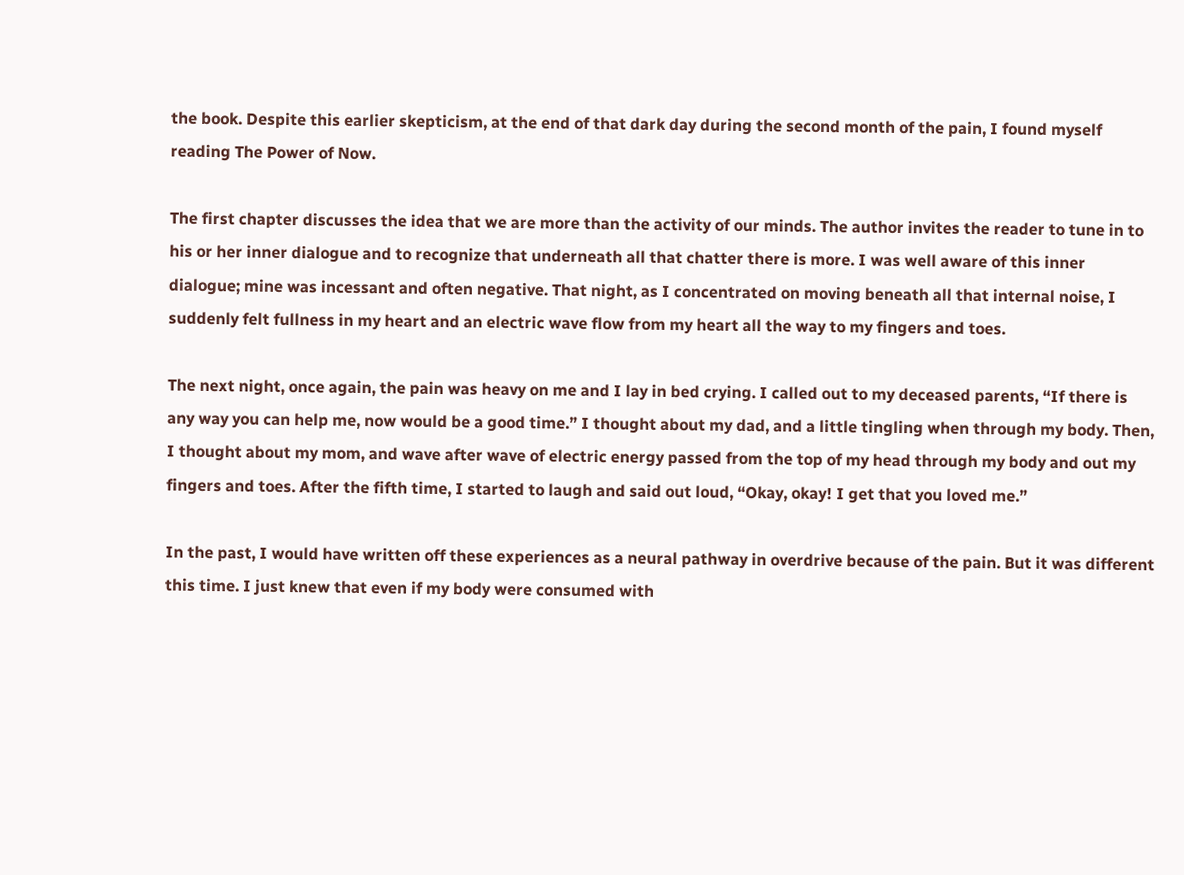the book. Despite this earlier skepticism, at the end of that dark day during the second month of the pain, I found myself reading The Power of Now.

The first chapter discusses the idea that we are more than the activity of our minds. The author invites the reader to tune in to his or her inner dialogue and to recognize that underneath all that chatter there is more. I was well aware of this inner dialogue; mine was incessant and often negative. That night, as I concentrated on moving beneath all that internal noise, I suddenly felt fullness in my heart and an electric wave flow from my heart all the way to my fingers and toes.

The next night, once again, the pain was heavy on me and I lay in bed crying. I called out to my deceased parents, “If there is any way you can help me, now would be a good time.” I thought about my dad, and a little tingling when through my body. Then, I thought about my mom, and wave after wave of electric energy passed from the top of my head through my body and out my fingers and toes. After the fifth time, I started to laugh and said out loud, “Okay, okay! I get that you loved me.”

In the past, I would have written off these experiences as a neural pathway in overdrive because of the pain. But it was different this time. I just knew that even if my body were consumed with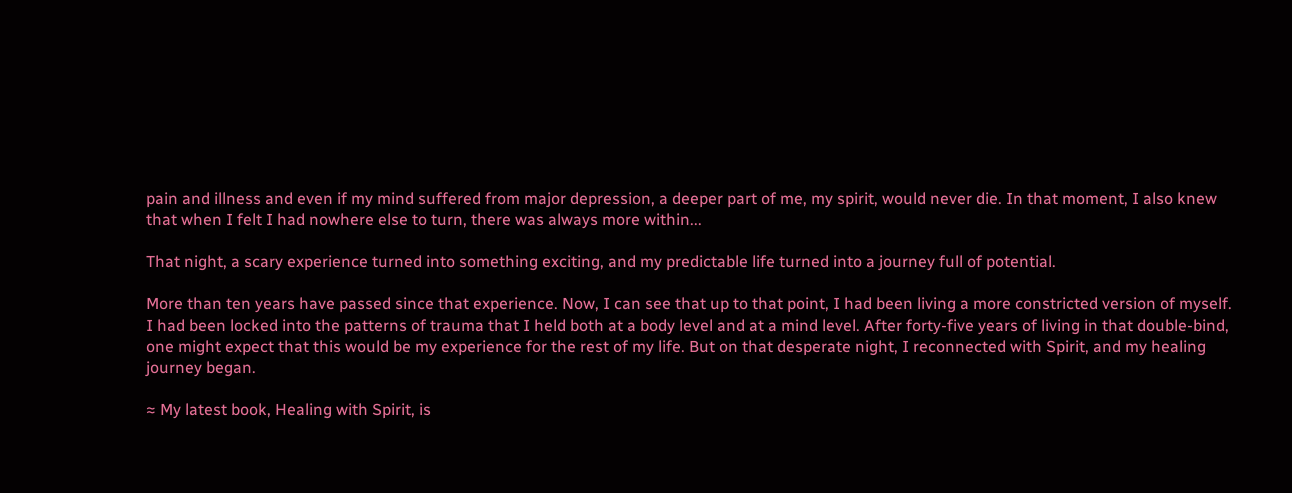pain and illness and even if my mind suffered from major depression, a deeper part of me, my spirit, would never die. In that moment, I also knew that when I felt I had nowhere else to turn, there was always more within...

That night, a scary experience turned into something exciting, and my predictable life turned into a journey full of potential.

More than ten years have passed since that experience. Now, I can see that up to that point, I had been living a more constricted version of myself. I had been locked into the patterns of trauma that I held both at a body level and at a mind level. After forty-five years of living in that double-bind, one might expect that this would be my experience for the rest of my life. But on that desperate night, I reconnected with Spirit, and my healing journey began.

≈ My latest book, Healing with Spirit, is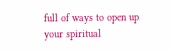full of ways to open up your spiritual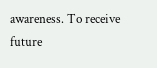awareness. To receive future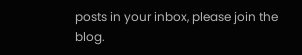posts in your inbox, please join the blog.